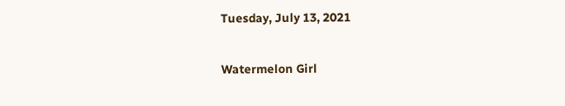Tuesday, July 13, 2021

Watermelon Girl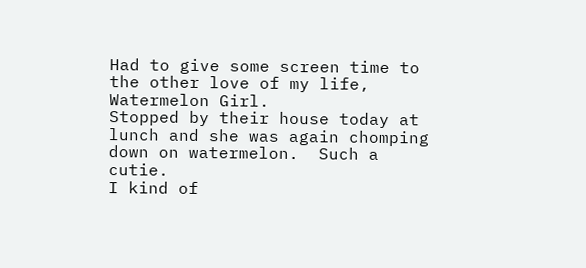Had to give some screen time to the other love of my life, Watermelon Girl.
Stopped by their house today at lunch and she was again chomping down on watermelon.  Such a cutie.
I kind of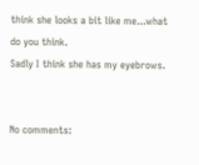think she looks a bit like me...what do you think.
Sadly I think she has my eyebrows.


No comments: